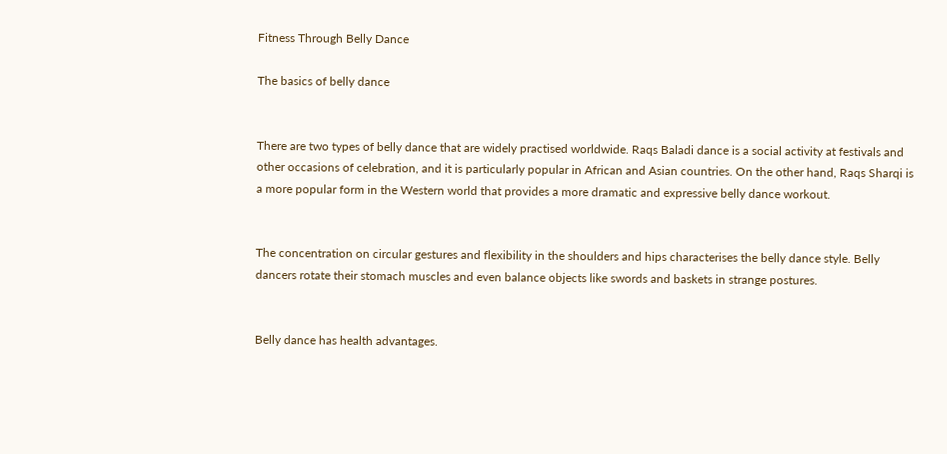Fitness Through Belly Dance

The basics of belly dance


There are two types of belly dance that are widely practised worldwide. Raqs Baladi dance is a social activity at festivals and other occasions of celebration, and it is particularly popular in African and Asian countries. On the other hand, Raqs Sharqi is a more popular form in the Western world that provides a more dramatic and expressive belly dance workout.


The concentration on circular gestures and flexibility in the shoulders and hips characterises the belly dance style. Belly dancers rotate their stomach muscles and even balance objects like swords and baskets in strange postures.


Belly dance has health advantages.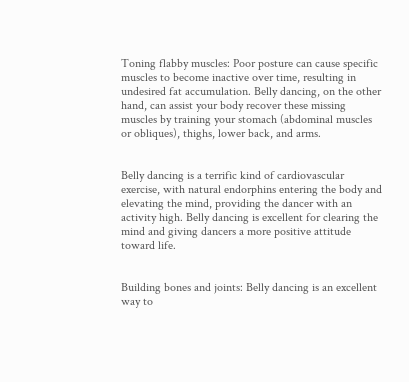Toning flabby muscles: Poor posture can cause specific muscles to become inactive over time, resulting in undesired fat accumulation. Belly dancing, on the other hand, can assist your body recover these missing muscles by training your stomach (abdominal muscles or obliques), thighs, lower back, and arms.


Belly dancing is a terrific kind of cardiovascular exercise, with natural endorphins entering the body and elevating the mind, providing the dancer with an activity high. Belly dancing is excellent for clearing the mind and giving dancers a more positive attitude toward life.


Building bones and joints: Belly dancing is an excellent way to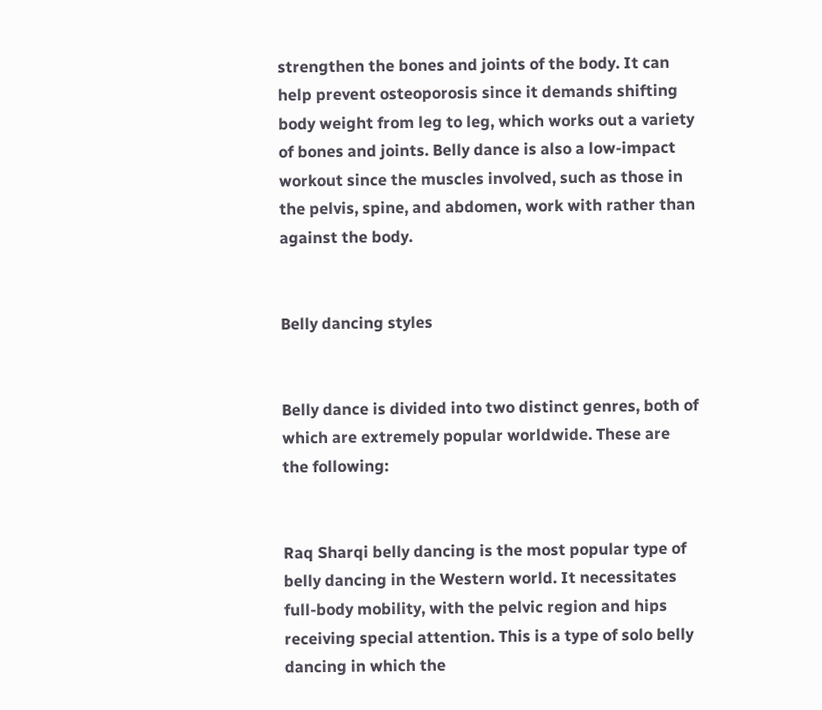strengthen the bones and joints of the body. It can help prevent osteoporosis since it demands shifting body weight from leg to leg, which works out a variety of bones and joints. Belly dance is also a low-impact workout since the muscles involved, such as those in the pelvis, spine, and abdomen, work with rather than against the body.


Belly dancing styles


Belly dance is divided into two distinct genres, both of which are extremely popular worldwide. These are the following:


Raq Sharqi belly dancing is the most popular type of belly dancing in the Western world. It necessitates full-body mobility, with the pelvic region and hips receiving special attention. This is a type of solo belly dancing in which the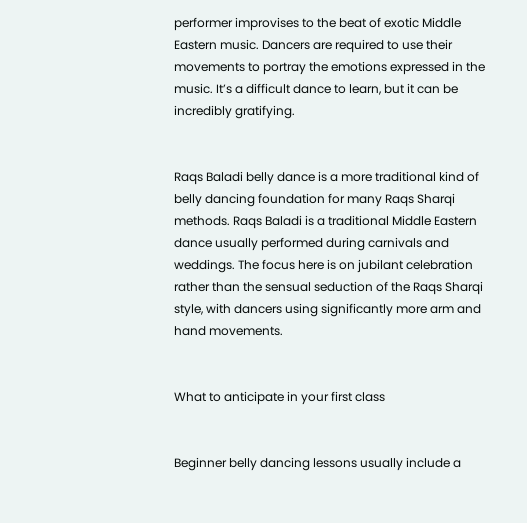performer improvises to the beat of exotic Middle Eastern music. Dancers are required to use their movements to portray the emotions expressed in the music. It’s a difficult dance to learn, but it can be incredibly gratifying.


Raqs Baladi belly dance is a more traditional kind of belly dancing foundation for many Raqs Sharqi methods. Raqs Baladi is a traditional Middle Eastern dance usually performed during carnivals and weddings. The focus here is on jubilant celebration rather than the sensual seduction of the Raqs Sharqi style, with dancers using significantly more arm and hand movements.


What to anticipate in your first class


Beginner belly dancing lessons usually include a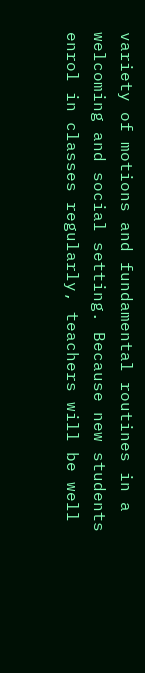variety of motions and fundamental routines in a welcoming and social setting. Because new students enrol in classes regularly, teachers will be well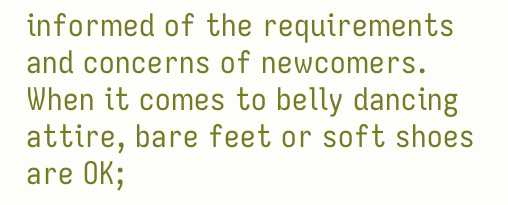informed of the requirements and concerns of newcomers. When it comes to belly dancing attire, bare feet or soft shoes are OK;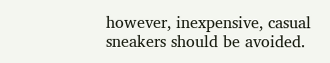however, inexpensive, casual sneakers should be avoided.